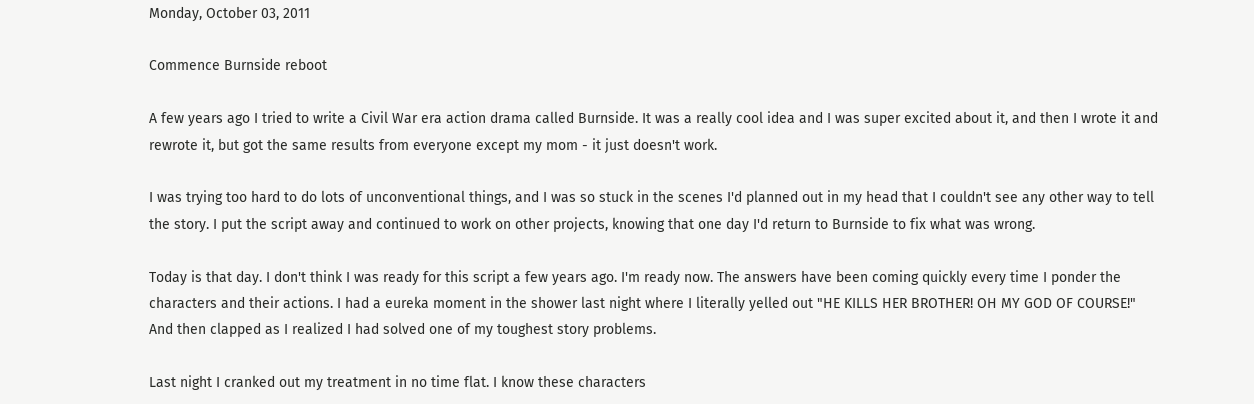Monday, October 03, 2011

Commence Burnside reboot

A few years ago I tried to write a Civil War era action drama called Burnside. It was a really cool idea and I was super excited about it, and then I wrote it and rewrote it, but got the same results from everyone except my mom - it just doesn't work.

I was trying too hard to do lots of unconventional things, and I was so stuck in the scenes I'd planned out in my head that I couldn't see any other way to tell the story. I put the script away and continued to work on other projects, knowing that one day I'd return to Burnside to fix what was wrong.

Today is that day. I don't think I was ready for this script a few years ago. I'm ready now. The answers have been coming quickly every time I ponder the characters and their actions. I had a eureka moment in the shower last night where I literally yelled out "HE KILLS HER BROTHER! OH MY GOD OF COURSE!" And then clapped as I realized I had solved one of my toughest story problems.

Last night I cranked out my treatment in no time flat. I know these characters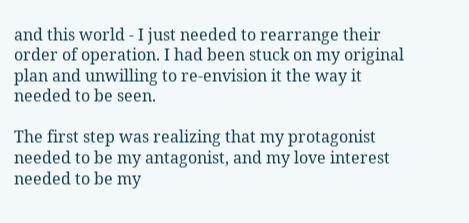and this world - I just needed to rearrange their order of operation. I had been stuck on my original plan and unwilling to re-envision it the way it needed to be seen.

The first step was realizing that my protagonist needed to be my antagonist, and my love interest needed to be my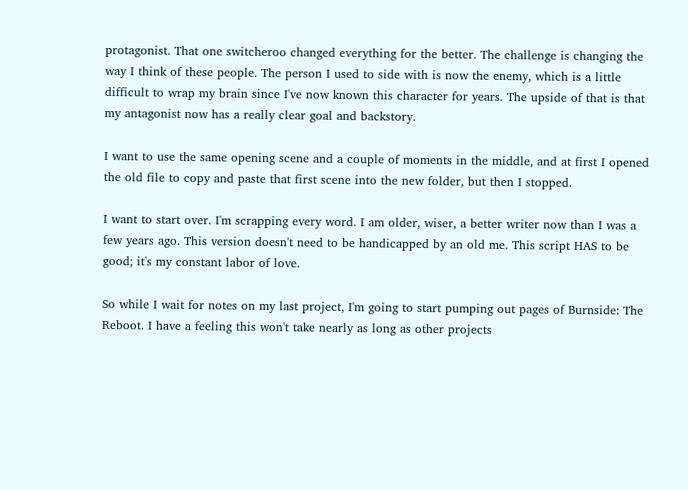protagonist. That one switcheroo changed everything for the better. The challenge is changing the way I think of these people. The person I used to side with is now the enemy, which is a little difficult to wrap my brain since I've now known this character for years. The upside of that is that my antagonist now has a really clear goal and backstory.

I want to use the same opening scene and a couple of moments in the middle, and at first I opened the old file to copy and paste that first scene into the new folder, but then I stopped.

I want to start over. I'm scrapping every word. I am older, wiser, a better writer now than I was a few years ago. This version doesn't need to be handicapped by an old me. This script HAS to be good; it's my constant labor of love.

So while I wait for notes on my last project, I'm going to start pumping out pages of Burnside: The Reboot. I have a feeling this won't take nearly as long as other projects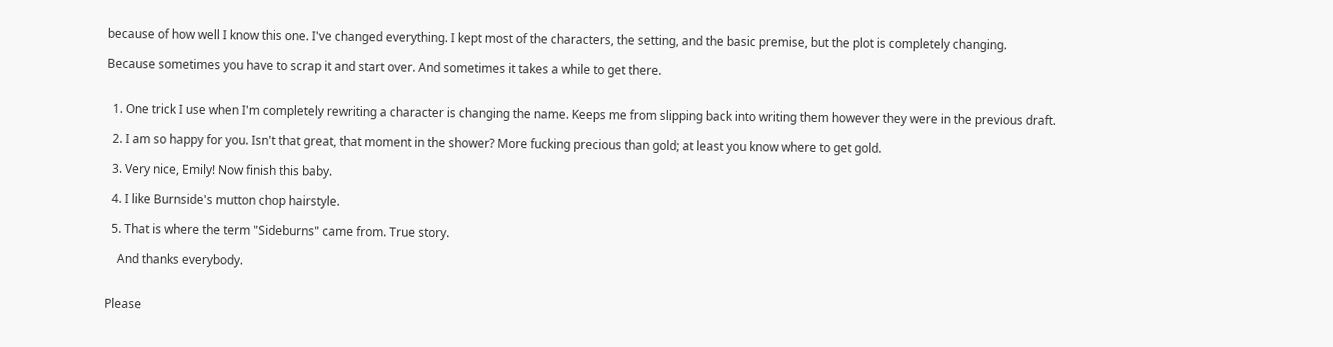because of how well I know this one. I've changed everything. I kept most of the characters, the setting, and the basic premise, but the plot is completely changing.

Because sometimes you have to scrap it and start over. And sometimes it takes a while to get there.


  1. One trick I use when I'm completely rewriting a character is changing the name. Keeps me from slipping back into writing them however they were in the previous draft.

  2. I am so happy for you. Isn't that great, that moment in the shower? More fucking precious than gold; at least you know where to get gold.

  3. Very nice, Emily! Now finish this baby.

  4. I like Burnside's mutton chop hairstyle.

  5. That is where the term "Sideburns" came from. True story.

    And thanks everybody.


Please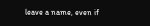leave a name, even if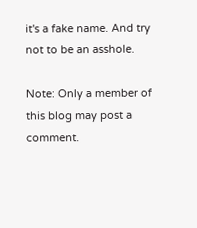it's a fake name. And try not to be an asshole.

Note: Only a member of this blog may post a comment.